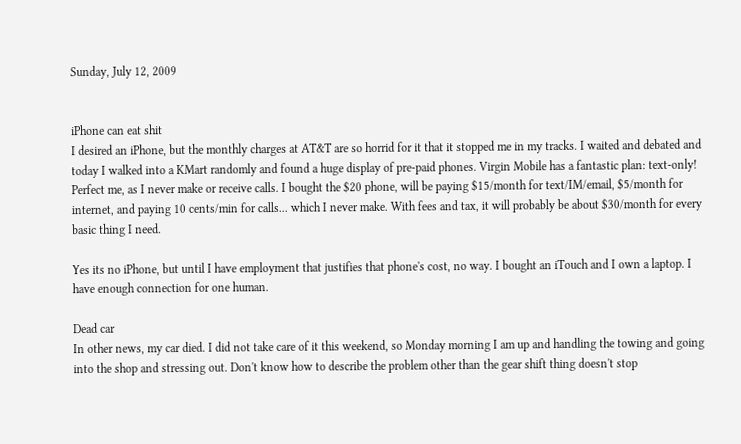Sunday, July 12, 2009


iPhone can eat shit
I desired an iPhone, but the monthly charges at AT&T are so horrid for it that it stopped me in my tracks. I waited and debated and today I walked into a KMart randomly and found a huge display of pre-paid phones. Virgin Mobile has a fantastic plan: text-only! Perfect me, as I never make or receive calls. I bought the $20 phone, will be paying $15/month for text/IM/email, $5/month for internet, and paying 10 cents/min for calls... which I never make. With fees and tax, it will probably be about $30/month for every basic thing I need.

Yes its no iPhone, but until I have employment that justifies that phone's cost, no way. I bought an iTouch and I own a laptop. I have enough connection for one human.

Dead car
In other news, my car died. I did not take care of it this weekend, so Monday morning I am up and handling the towing and going into the shop and stressing out. Don't know how to describe the problem other than the gear shift thing doesn't stop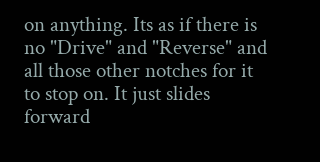on anything. Its as if there is no "Drive" and "Reverse" and all those other notches for it to stop on. It just slides forward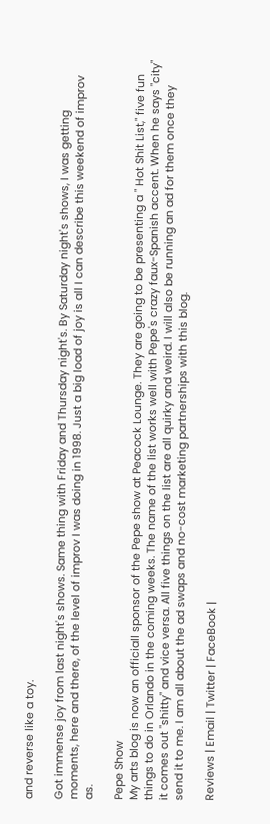and reverse like a toy.

Got immense joy from last night's shows. Same thing with Friday and Thursday night's. By Saturday night's shows, I was getting moments, here and there, of the level of improv I was doing in 1998. Just a big load of joy is all I can describe this weekend of improv as.

Pepe Show
My arts blog is now an officiall sponsor of the Pepe show at Peacock Lounge. They are going to be presenting a " Hot Shit List," five fun things to do in Orlando in the coming weeks. The name of the list works well with Pepe's crazy faux-Spanish accent. When he says "city" it comes out "shitty" and vice versa. All five things on the list are all quirky and weird. I will also be running an ad for them once they send it to me. I am all about the ad swaps and no-cost marketing partnerships with this blog.

Reviews | Email | Twitter | FaceBook |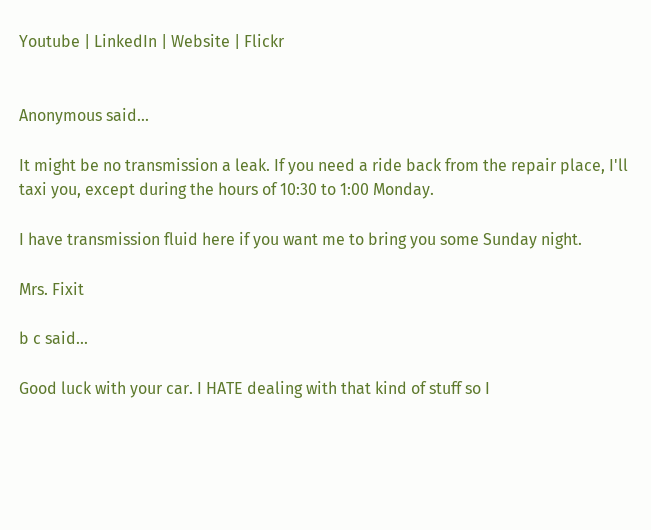Youtube | LinkedIn | Website | Flickr


Anonymous said...

It might be no transmission a leak. If you need a ride back from the repair place, I'll taxi you, except during the hours of 10:30 to 1:00 Monday.

I have transmission fluid here if you want me to bring you some Sunday night.

Mrs. Fixit

b c said...

Good luck with your car. I HATE dealing with that kind of stuff so I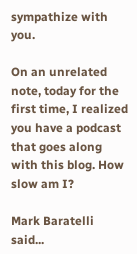sympathize with you.

On an unrelated note, today for the first time, I realized you have a podcast that goes along with this blog. How slow am I?

Mark Baratelli said...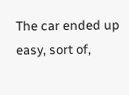The car ended up easy, sort of,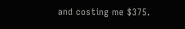and costing me $375.